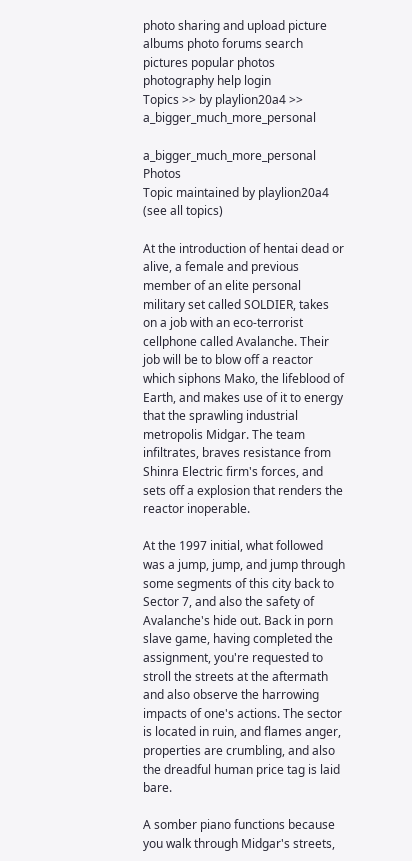photo sharing and upload picture albums photo forums search pictures popular photos photography help login
Topics >> by playlion20a4 >> a_bigger_much_more_personal

a_bigger_much_more_personal Photos
Topic maintained by playlion20a4 (see all topics)

At the introduction of hentai dead or alive, a female and previous member of an elite personal military set called SOLDIER, takes on a job with an eco-terrorist cellphone called Avalanche. Their job will be to blow off a reactor which siphons Mako, the lifeblood of Earth, and makes use of it to energy that the sprawling industrial metropolis Midgar. The team infiltrates, braves resistance from Shinra Electric firm's forces, and sets off a explosion that renders the reactor inoperable.

At the 1997 initial, what followed was a jump, jump, and jump through some segments of this city back to Sector 7, and also the safety of Avalanche's hide out. Back in porn slave game, having completed the assignment, you're requested to stroll the streets at the aftermath and also observe the harrowing impacts of one's actions. The sector is located in ruin, and flames anger, properties are crumbling, and also the dreadful human price tag is laid bare.

A somber piano functions because you walk through Midgar's streets,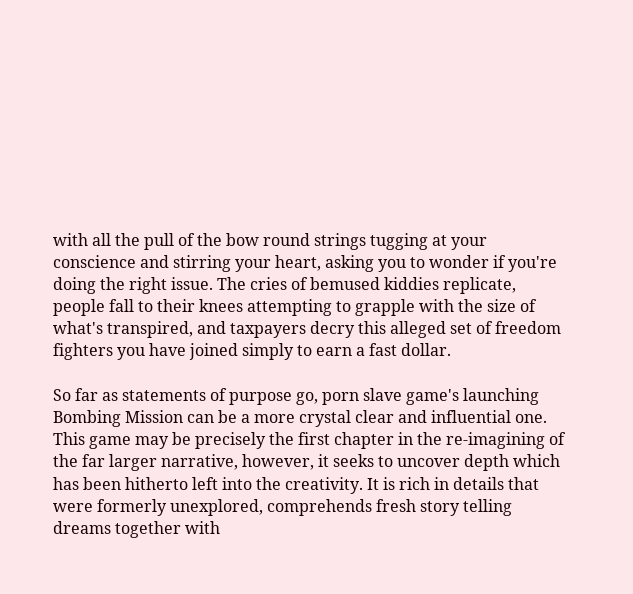with all the pull of the bow round strings tugging at your conscience and stirring your heart, asking you to wonder if you're doing the right issue. The cries of bemused kiddies replicate, people fall to their knees attempting to grapple with the size of what's transpired, and taxpayers decry this alleged set of freedom fighters you have joined simply to earn a fast dollar.

So far as statements of purpose go, porn slave game's launching Bombing Mission can be a more crystal clear and influential one. This game may be precisely the first chapter in the re-imagining of the far larger narrative, however, it seeks to uncover depth which has been hitherto left into the creativity. It is rich in details that were formerly unexplored, comprehends fresh story telling dreams together with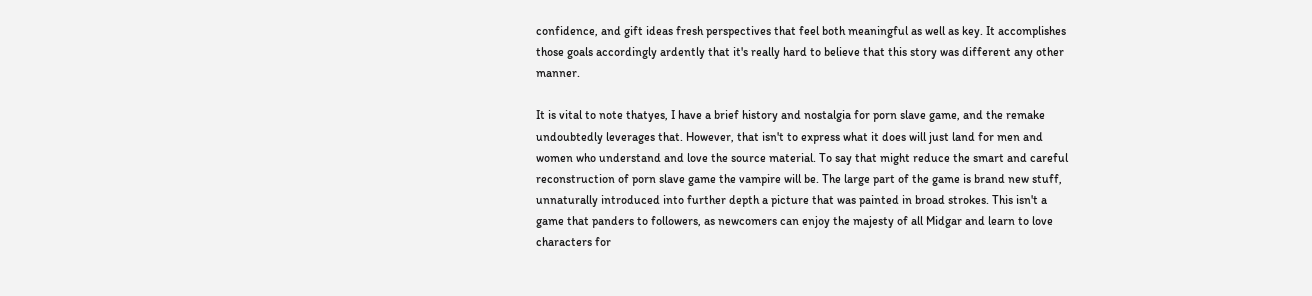confidence, and gift ideas fresh perspectives that feel both meaningful as well as key. It accomplishes those goals accordingly ardently that it's really hard to believe that this story was different any other manner.

It is vital to note thatyes, I have a brief history and nostalgia for porn slave game, and the remake undoubtedly leverages that. However, that isn't to express what it does will just land for men and women who understand and love the source material. To say that might reduce the smart and careful reconstruction of porn slave game the vampire will be. The large part of the game is brand new stuff, unnaturally introduced into further depth a picture that was painted in broad strokes. This isn't a game that panders to followers, as newcomers can enjoy the majesty of all Midgar and learn to love characters for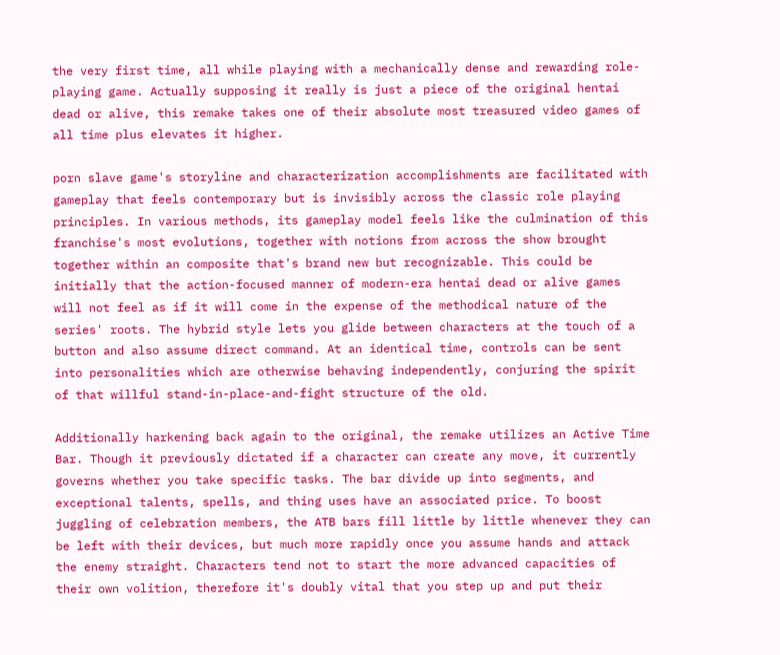the very first time, all while playing with a mechanically dense and rewarding role-playing game. Actually supposing it really is just a piece of the original hentai dead or alive, this remake takes one of their absolute most treasured video games of all time plus elevates it higher.

porn slave game's storyline and characterization accomplishments are facilitated with gameplay that feels contemporary but is invisibly across the classic role playing principles. In various methods, its gameplay model feels like the culmination of this franchise's most evolutions, together with notions from across the show brought together within an composite that's brand new but recognizable. This could be initially that the action-focused manner of modern-era hentai dead or alive games will not feel as if it will come in the expense of the methodical nature of the series' roots. The hybrid style lets you glide between characters at the touch of a button and also assume direct command. At an identical time, controls can be sent into personalities which are otherwise behaving independently, conjuring the spirit of that willful stand-in-place-and-fight structure of the old.

Additionally harkening back again to the original, the remake utilizes an Active Time Bar. Though it previously dictated if a character can create any move, it currently governs whether you take specific tasks. The bar divide up into segments, and exceptional talents, spells, and thing uses have an associated price. To boost juggling of celebration members, the ATB bars fill little by little whenever they can be left with their devices, but much more rapidly once you assume hands and attack the enemy straight. Characters tend not to start the more advanced capacities of their own volition, therefore it's doubly vital that you step up and put their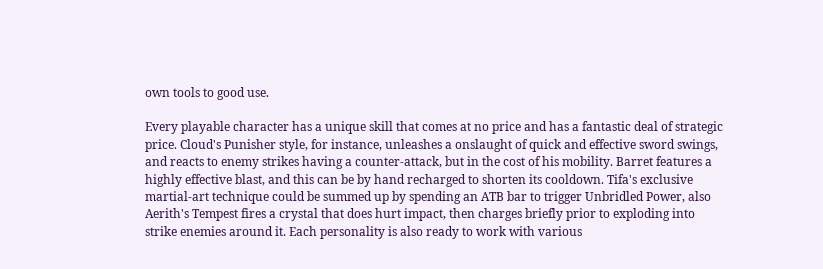own tools to good use.

Every playable character has a unique skill that comes at no price and has a fantastic deal of strategic price. Cloud's Punisher style, for instance, unleashes a onslaught of quick and effective sword swings, and reacts to enemy strikes having a counter-attack, but in the cost of his mobility. Barret features a highly effective blast, and this can be by hand recharged to shorten its cooldown. Tifa's exclusive martial-art technique could be summed up by spending an ATB bar to trigger Unbridled Power, also Aerith's Tempest fires a crystal that does hurt impact, then charges briefly prior to exploding into strike enemies around it. Each personality is also ready to work with various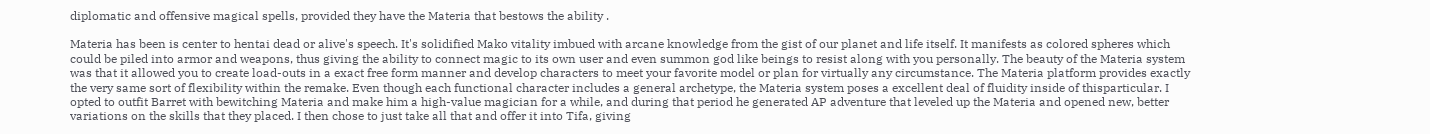diplomatic and offensive magical spells, provided they have the Materia that bestows the ability .

Materia has been is center to hentai dead or alive's speech. It's solidified Mako vitality imbued with arcane knowledge from the gist of our planet and life itself. It manifests as colored spheres which could be piled into armor and weapons, thus giving the ability to connect magic to its own user and even summon god like beings to resist along with you personally. The beauty of the Materia system was that it allowed you to create load-outs in a exact free form manner and develop characters to meet your favorite model or plan for virtually any circumstance. The Materia platform provides exactly the very same sort of flexibility within the remake. Even though each functional character includes a general archetype, the Materia system poses a excellent deal of fluidity inside of thisparticular. I opted to outfit Barret with bewitching Materia and make him a high-value magician for a while, and during that period he generated AP adventure that leveled up the Materia and opened new, better variations on the skills that they placed. I then chose to just take all that and offer it into Tifa, giving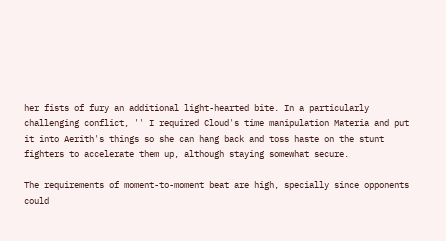her fists of fury an additional light-hearted bite. In a particularly challenging conflict, '' I required Cloud's time manipulation Materia and put it into Aerith's things so she can hang back and toss haste on the stunt fighters to accelerate them up, although staying somewhat secure.

The requirements of moment-to-moment beat are high, specially since opponents could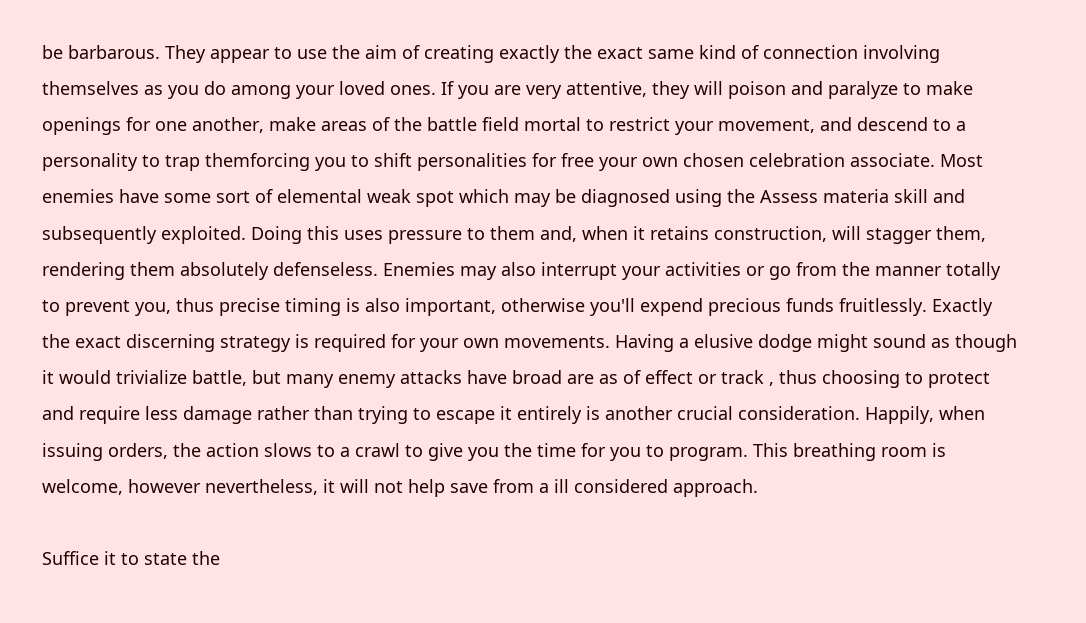be barbarous. They appear to use the aim of creating exactly the exact same kind of connection involving themselves as you do among your loved ones. If you are very attentive, they will poison and paralyze to make openings for one another, make areas of the battle field mortal to restrict your movement, and descend to a personality to trap themforcing you to shift personalities for free your own chosen celebration associate. Most enemies have some sort of elemental weak spot which may be diagnosed using the Assess materia skill and subsequently exploited. Doing this uses pressure to them and, when it retains construction, will stagger them, rendering them absolutely defenseless. Enemies may also interrupt your activities or go from the manner totally to prevent you, thus precise timing is also important, otherwise you'll expend precious funds fruitlessly. Exactly the exact discerning strategy is required for your own movements. Having a elusive dodge might sound as though it would trivialize battle, but many enemy attacks have broad are as of effect or track , thus choosing to protect and require less damage rather than trying to escape it entirely is another crucial consideration. Happily, when issuing orders, the action slows to a crawl to give you the time for you to program. This breathing room is welcome, however nevertheless, it will not help save from a ill considered approach.

Suffice it to state the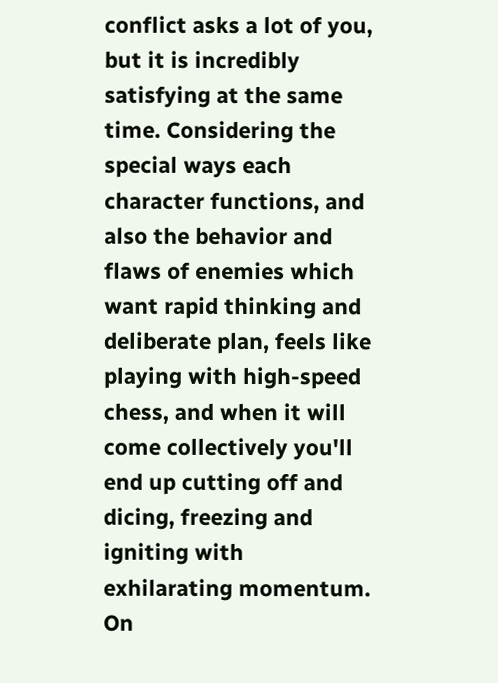conflict asks a lot of you, but it is incredibly satisfying at the same time. Considering the special ways each character functions, and also the behavior and flaws of enemies which want rapid thinking and deliberate plan, feels like playing with high-speed chess, and when it will come collectively you'll end up cutting off and dicing, freezing and igniting with exhilarating momentum. On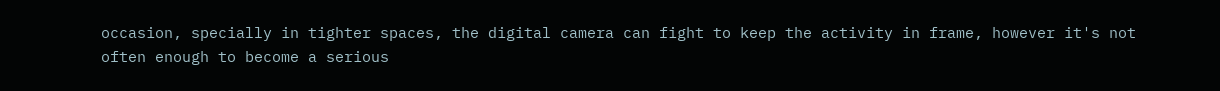occasion, specially in tighter spaces, the digital camera can fight to keep the activity in frame, however it's not often enough to become a serious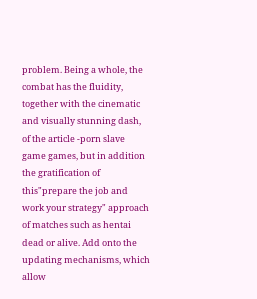problem. Being a whole, the combat has the fluidity, together with the cinematic and visually stunning dash, of the article -porn slave game games, but in addition the gratification of this"prepare the job and work your strategy" approach of matches such as hentai dead or alive. Add onto the updating mechanisms, which allow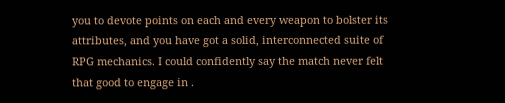you to devote points on each and every weapon to bolster its attributes, and you have got a solid, interconnected suite of RPG mechanics. I could confidently say the match never felt that good to engage in .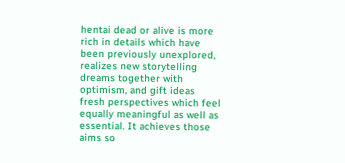hentai dead or alive is more rich in details which have been previously unexplored, realizes new storytelling dreams together with optimism, and gift ideas fresh perspectives which feel equally meaningful as well as essential. It achieves those aims so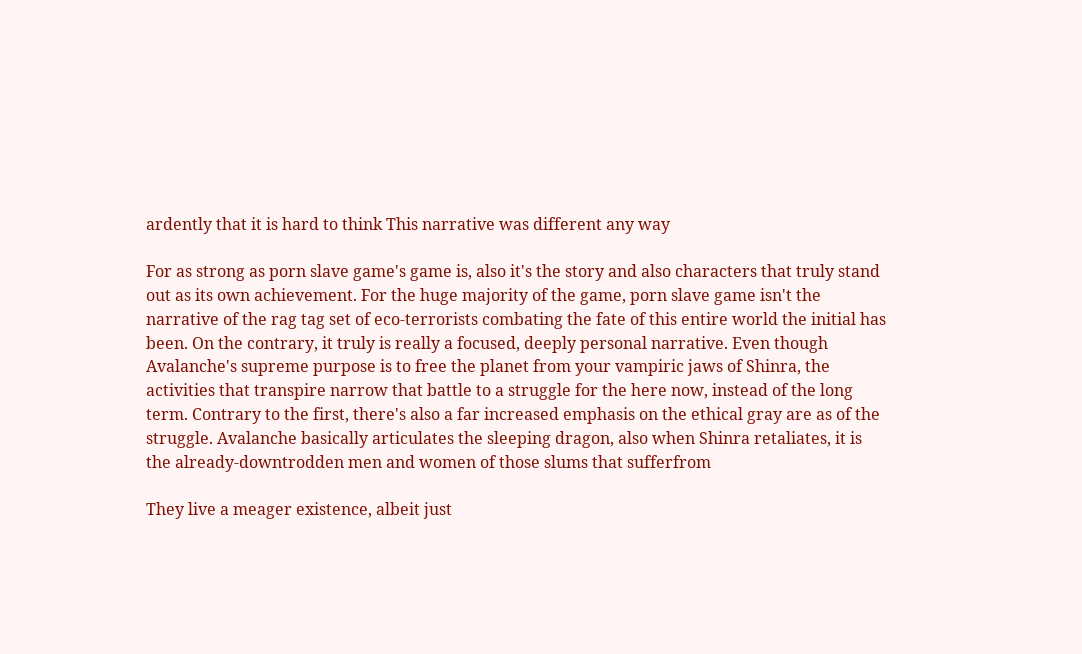ardently that it is hard to think This narrative was different any way

For as strong as porn slave game's game is, also it's the story and also characters that truly stand out as its own achievement. For the huge majority of the game, porn slave game isn't the narrative of the rag tag set of eco-terrorists combating the fate of this entire world the initial has been. On the contrary, it truly is really a focused, deeply personal narrative. Even though Avalanche's supreme purpose is to free the planet from your vampiric jaws of Shinra, the activities that transpire narrow that battle to a struggle for the here now, instead of the long term. Contrary to the first, there's also a far increased emphasis on the ethical gray are as of the struggle. Avalanche basically articulates the sleeping dragon, also when Shinra retaliates, it is the already-downtrodden men and women of those slums that sufferfrom

They live a meager existence, albeit just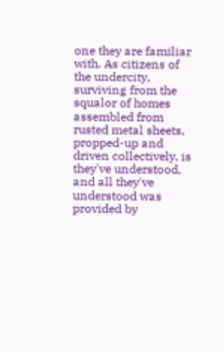one they are familiar with. As citizens of the undercity, surviving from the squalor of homes assembled from rusted metal sheets, propped-up and driven collectively, is they've understood, and all they've understood was provided by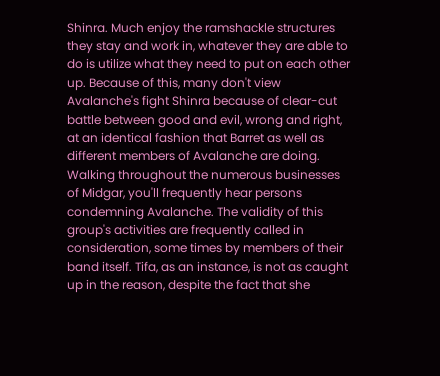Shinra. Much enjoy the ramshackle structures they stay and work in, whatever they are able to do is utilize what they need to put on each other up. Because of this, many don't view Avalanche's fight Shinra because of clear-cut battle between good and evil, wrong and right, at an identical fashion that Barret as well as different members of Avalanche are doing. Walking throughout the numerous businesses of Midgar, you'll frequently hear persons condemning Avalanche. The validity of this group's activities are frequently called in consideration, some times by members of their band itself. Tifa, as an instance, is not as caught up in the reason, despite the fact that she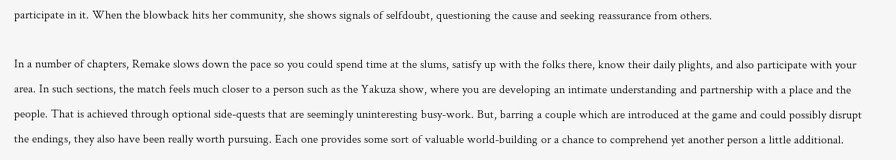participate in it. When the blowback hits her community, she shows signals of selfdoubt, questioning the cause and seeking reassurance from others.

In a number of chapters, Remake slows down the pace so you could spend time at the slums, satisfy up with the folks there, know their daily plights, and also participate with your area. In such sections, the match feels much closer to a person such as the Yakuza show, where you are developing an intimate understanding and partnership with a place and the people. That is achieved through optional side-quests that are seemingly uninteresting busy-work. But, barring a couple which are introduced at the game and could possibly disrupt the endings, they also have been really worth pursuing. Each one provides some sort of valuable world-building or a chance to comprehend yet another person a little additional.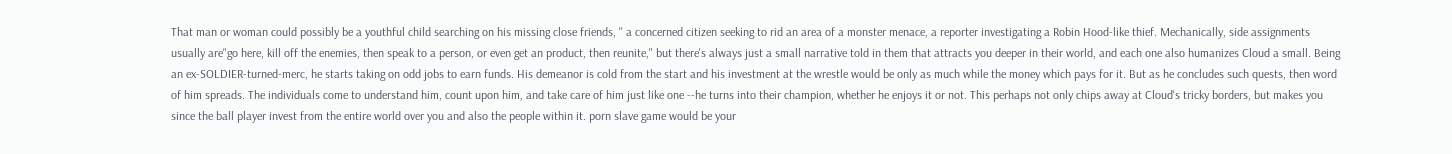That man or woman could possibly be a youthful child searching on his missing close friends, '' a concerned citizen seeking to rid an area of a monster menace, a reporter investigating a Robin Hood-like thief. Mechanically, side assignments usually are"go here, kill off the enemies, then speak to a person, or even get an product, then reunite," but there's always just a small narrative told in them that attracts you deeper in their world, and each one also humanizes Cloud a small. Being an ex-SOLDIER-turned-merc, he starts taking on odd jobs to earn funds. His demeanor is cold from the start and his investment at the wrestle would be only as much while the money which pays for it. But as he concludes such quests, then word of him spreads. The individuals come to understand him, count upon him, and take care of him just like one --he turns into their champion, whether he enjoys it or not. This perhaps not only chips away at Cloud's tricky borders, but makes you since the ball player invest from the entire world over you and also the people within it. porn slave game would be your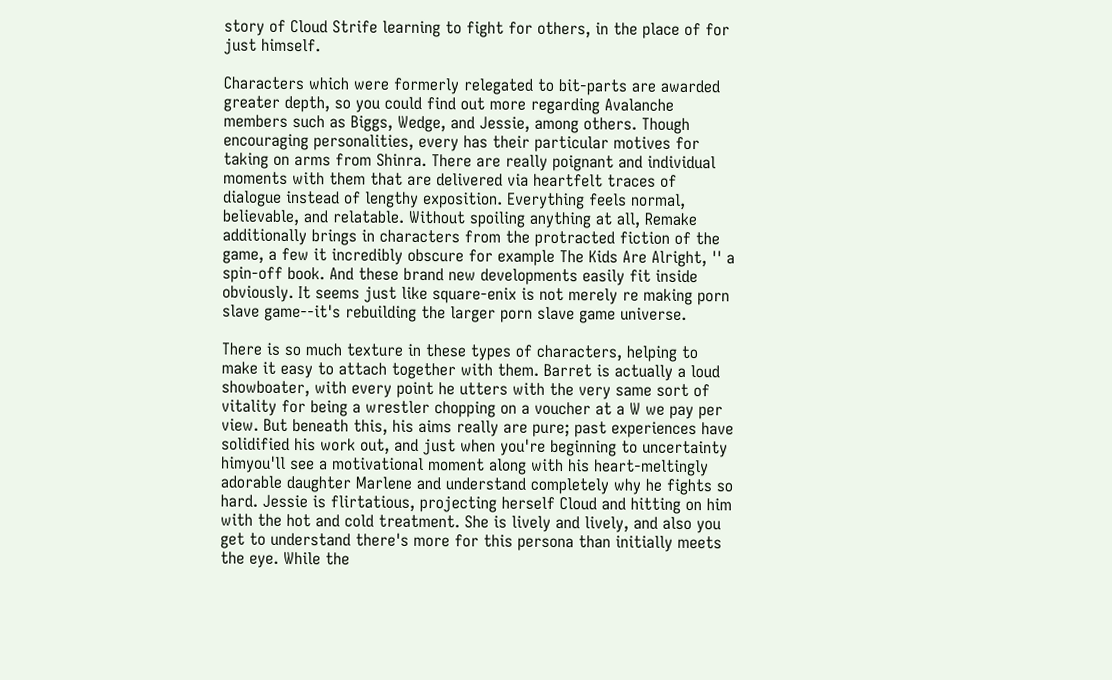story of Cloud Strife learning to fight for others, in the place of for just himself.

Characters which were formerly relegated to bit-parts are awarded greater depth, so you could find out more regarding Avalanche members such as Biggs, Wedge, and Jessie, among others. Though encouraging personalities, every has their particular motives for taking on arms from Shinra. There are really poignant and individual moments with them that are delivered via heartfelt traces of dialogue instead of lengthy exposition. Everything feels normal, believable, and relatable. Without spoiling anything at all, Remake additionally brings in characters from the protracted fiction of the game, a few it incredibly obscure for example The Kids Are Alright, '' a spin-off book. And these brand new developments easily fit inside obviously. It seems just like square-enix is not merely re making porn slave game--it's rebuilding the larger porn slave game universe.

There is so much texture in these types of characters, helping to make it easy to attach together with them. Barret is actually a loud showboater, with every point he utters with the very same sort of vitality for being a wrestler chopping on a voucher at a W we pay per view. But beneath this, his aims really are pure; past experiences have solidified his work out, and just when you're beginning to uncertainty himyou'll see a motivational moment along with his heart-meltingly adorable daughter Marlene and understand completely why he fights so hard. Jessie is flirtatious, projecting herself Cloud and hitting on him with the hot and cold treatment. She is lively and lively, and also you get to understand there's more for this persona than initially meets the eye. While the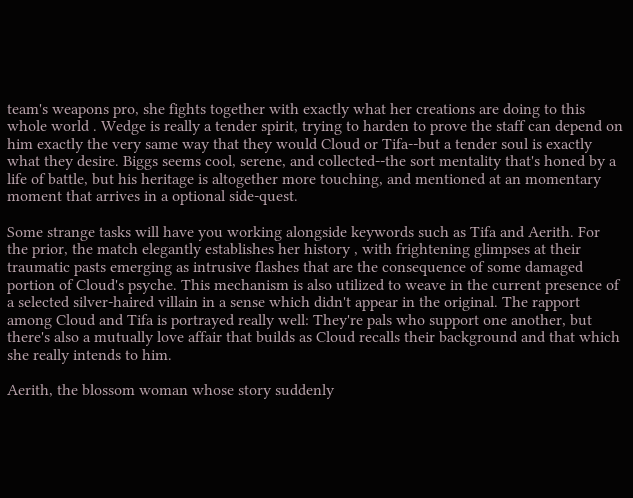team's weapons pro, she fights together with exactly what her creations are doing to this whole world . Wedge is really a tender spirit, trying to harden to prove the staff can depend on him exactly the very same way that they would Cloud or Tifa--but a tender soul is exactly what they desire. Biggs seems cool, serene, and collected--the sort mentality that's honed by a life of battle, but his heritage is altogether more touching, and mentioned at an momentary moment that arrives in a optional side-quest.

Some strange tasks will have you working alongside keywords such as Tifa and Aerith. For the prior, the match elegantly establishes her history , with frightening glimpses at their traumatic pasts emerging as intrusive flashes that are the consequence of some damaged portion of Cloud's psyche. This mechanism is also utilized to weave in the current presence of a selected silver-haired villain in a sense which didn't appear in the original. The rapport among Cloud and Tifa is portrayed really well: They're pals who support one another, but there's also a mutually love affair that builds as Cloud recalls their background and that which she really intends to him.

Aerith, the blossom woman whose story suddenly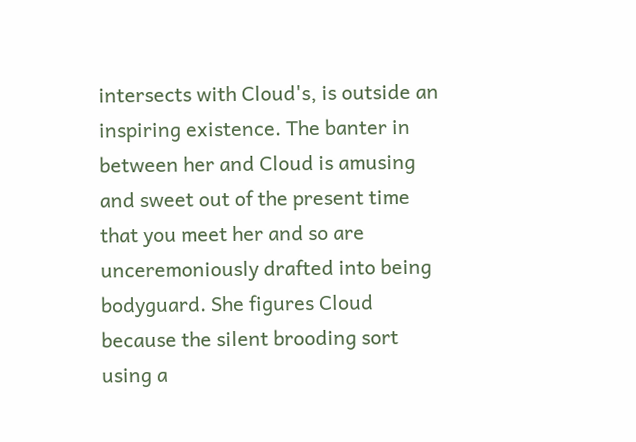intersects with Cloud's, is outside an inspiring existence. The banter in between her and Cloud is amusing and sweet out of the present time that you meet her and so are unceremoniously drafted into being bodyguard. She figures Cloud because the silent brooding sort using a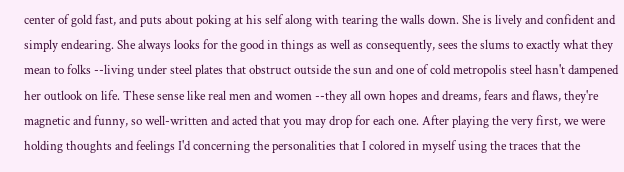center of gold fast, and puts about poking at his self along with tearing the walls down. She is lively and confident and simply endearing. She always looks for the good in things as well as consequently, sees the slums to exactly what they mean to folks --living under steel plates that obstruct outside the sun and one of cold metropolis steel hasn't dampened her outlook on life. These sense like real men and women --they all own hopes and dreams, fears and flaws, they're magnetic and funny, so well-written and acted that you may drop for each one. After playing the very first, we were holding thoughts and feelings I'd concerning the personalities that I colored in myself using the traces that the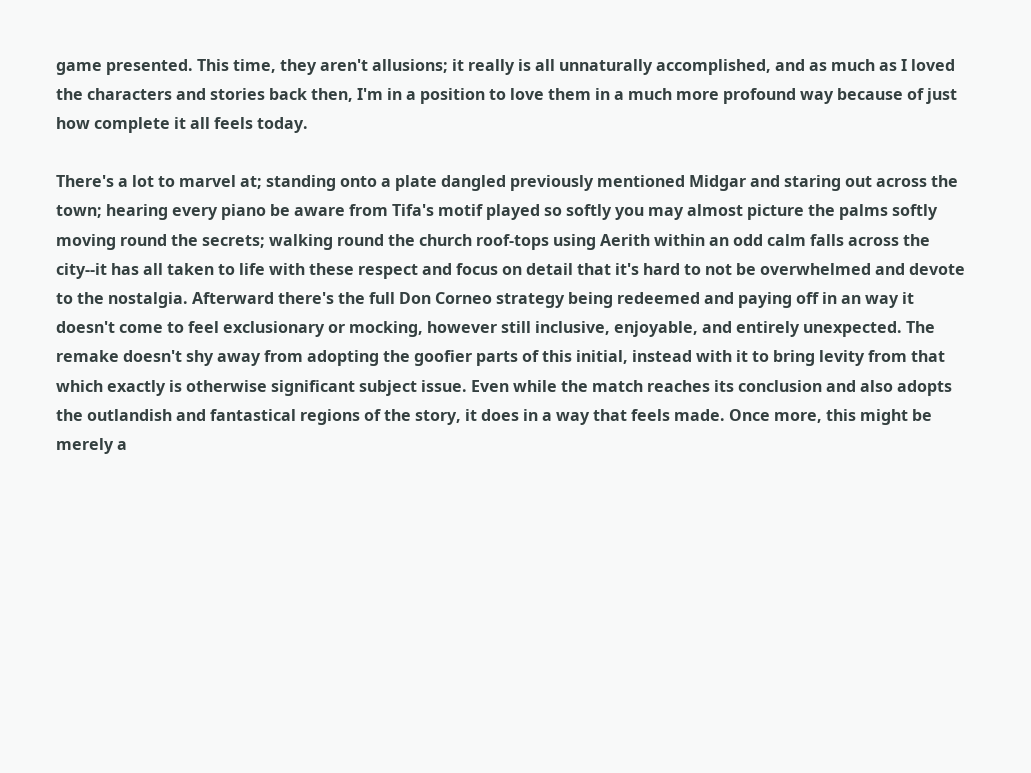game presented. This time, they aren't allusions; it really is all unnaturally accomplished, and as much as I loved the characters and stories back then, I'm in a position to love them in a much more profound way because of just how complete it all feels today.

There's a lot to marvel at; standing onto a plate dangled previously mentioned Midgar and staring out across the town; hearing every piano be aware from Tifa's motif played so softly you may almost picture the palms softly moving round the secrets; walking round the church roof-tops using Aerith within an odd calm falls across the city--it has all taken to life with these respect and focus on detail that it's hard to not be overwhelmed and devote to the nostalgia. Afterward there's the full Don Corneo strategy being redeemed and paying off in an way it doesn't come to feel exclusionary or mocking, however still inclusive, enjoyable, and entirely unexpected. The remake doesn't shy away from adopting the goofier parts of this initial, instead with it to bring levity from that which exactly is otherwise significant subject issue. Even while the match reaches its conclusion and also adopts the outlandish and fantastical regions of the story, it does in a way that feels made. Once more, this might be merely a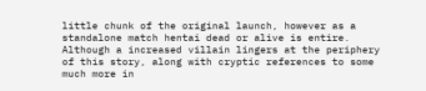little chunk of the original launch, however as a standalone match hentai dead or alive is entire. Although a increased villain lingers at the periphery of this story, along with cryptic references to some much more in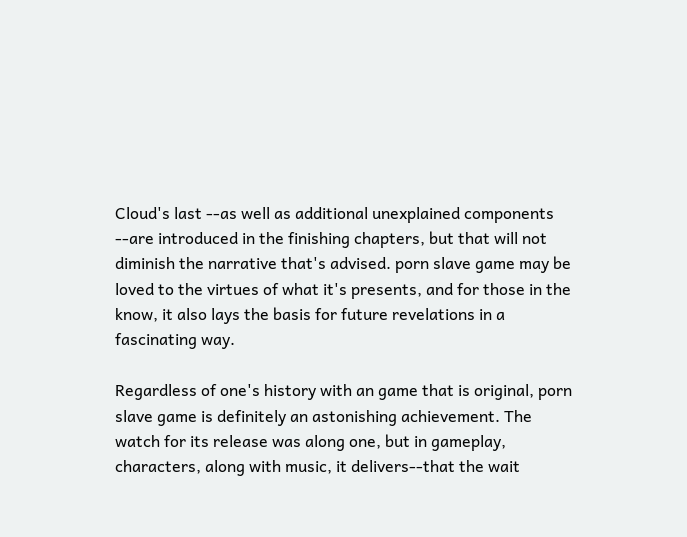Cloud's last --as well as additional unexplained components --are introduced in the finishing chapters, but that will not diminish the narrative that's advised. porn slave game may be loved to the virtues of what it's presents, and for those in the know, it also lays the basis for future revelations in a fascinating way.

Regardless of one's history with an game that is original, porn slave game is definitely an astonishing achievement. The watch for its release was along one, but in gameplay, characters, along with music, it delivers--that the wait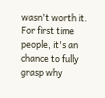wasn't worth it. For first time people, it's an chance to fully grasp why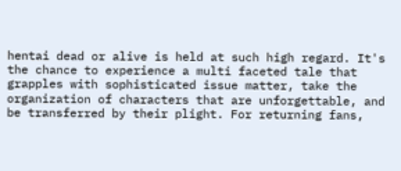hentai dead or alive is held at such high regard. It's the chance to experience a multi faceted tale that grapples with sophisticated issue matter, take the organization of characters that are unforgettable, and be transferred by their plight. For returning fans,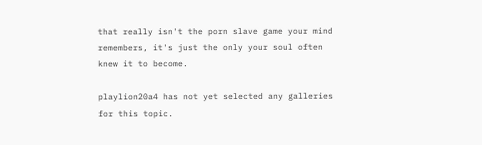that really isn't the porn slave game your mind remembers, it's just the only your soul often knew it to become.

playlion20a4 has not yet selected any galleries for this topic.